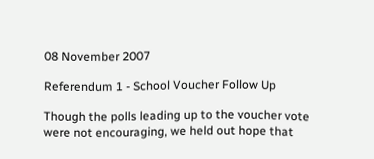08 November 2007

Referendum 1 - School Voucher Follow Up

Though the polls leading up to the voucher vote were not encouraging, we held out hope that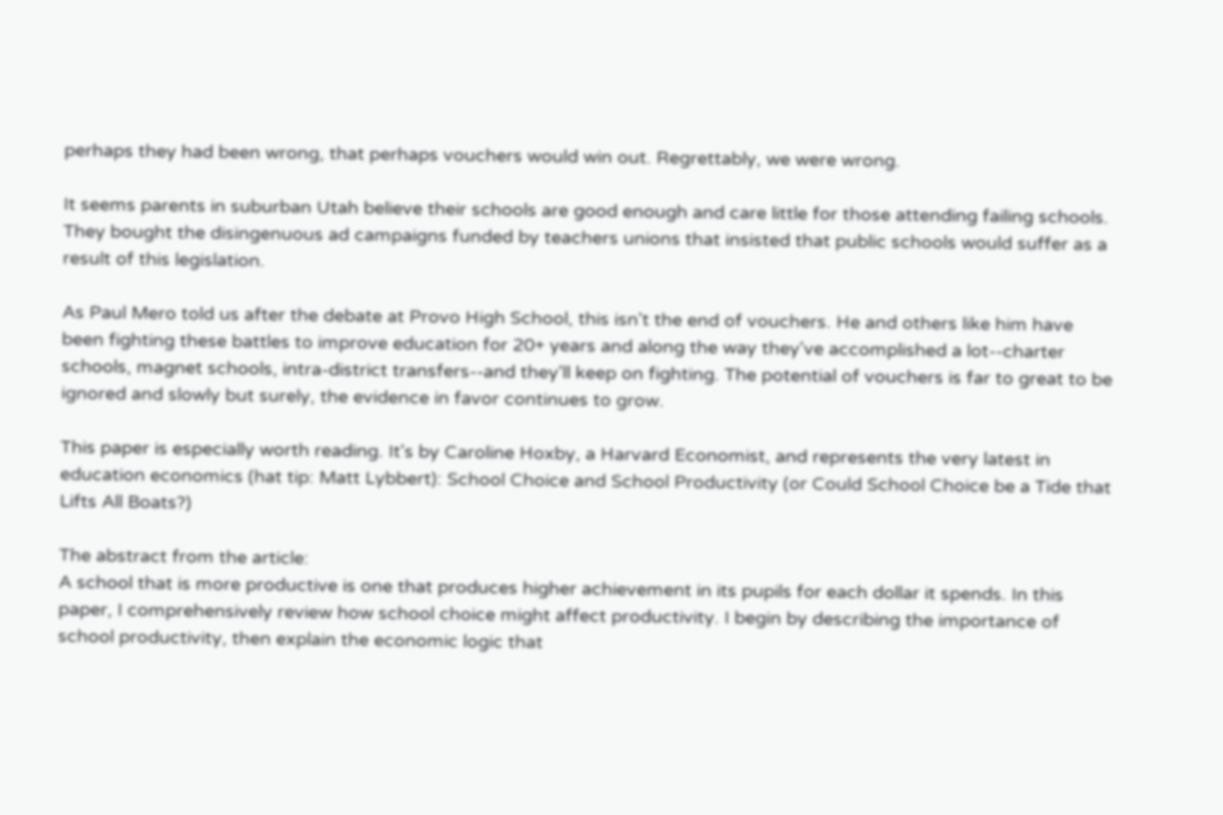perhaps they had been wrong, that perhaps vouchers would win out. Regrettably, we were wrong.

It seems parents in suburban Utah believe their schools are good enough and care little for those attending failing schools. They bought the disingenuous ad campaigns funded by teachers unions that insisted that public schools would suffer as a result of this legislation.

As Paul Mero told us after the debate at Provo High School, this isn't the end of vouchers. He and others like him have been fighting these battles to improve education for 20+ years and along the way they've accomplished a lot--charter schools, magnet schools, intra-district transfers--and they'll keep on fighting. The potential of vouchers is far to great to be ignored and slowly but surely, the evidence in favor continues to grow.

This paper is especially worth reading. It's by Caroline Hoxby, a Harvard Economist, and represents the very latest in education economics (hat tip: Matt Lybbert): School Choice and School Productivity (or Could School Choice be a Tide that Lifts All Boats?)

The abstract from the article:
A school that is more productive is one that produces higher achievement in its pupils for each dollar it spends. In this paper, I comprehensively review how school choice might affect productivity. I begin by describing the importance of school productivity, then explain the economic logic that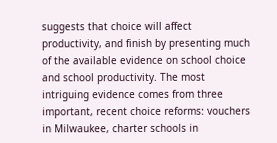suggests that choice will affect productivity, and finish by presenting much of the available evidence on school choice and school productivity. The most intriguing evidence comes from three important, recent choice reforms: vouchers in Milwaukee, charter schools in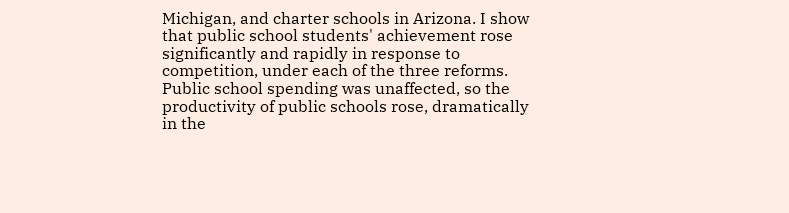Michigan, and charter schools in Arizona. I show that public school students' achievement rose significantly and rapidly in response to competition, under each of the three reforms. Public school spending was unaffected, so the productivity of public schools rose, dramatically in the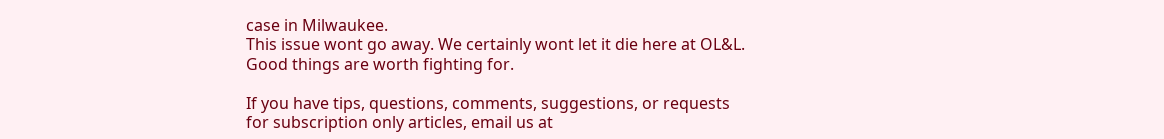case in Milwaukee.
This issue wont go away. We certainly wont let it die here at OL&L. Good things are worth fighting for.

If you have tips, questions, comments, suggestions, or requests for subscription only articles, email us at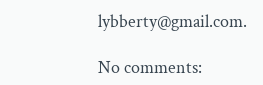lybberty@gmail.com.

No comments: